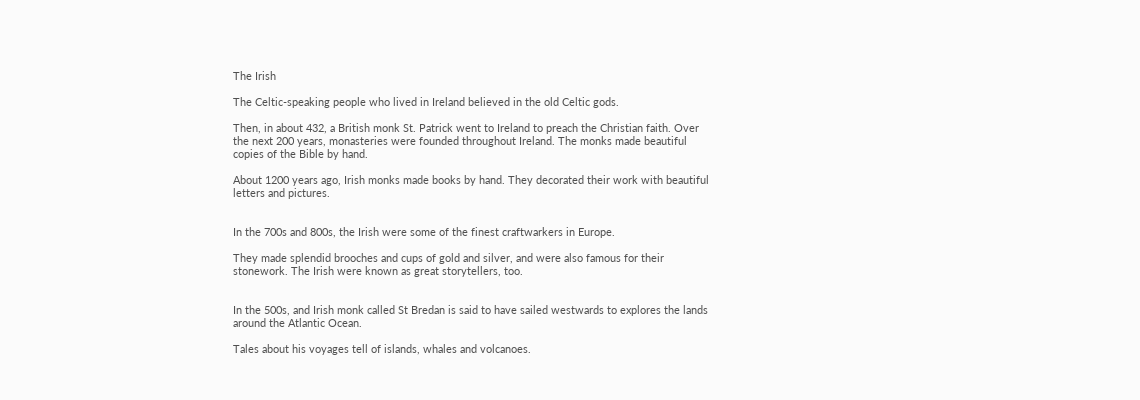The Irish

The Celtic-speaking people who lived in Ireland believed in the old Celtic gods.

Then, in about 432, a British monk St. Patrick went to Ireland to preach the Christian faith. Over the next 200 years, monasteries were founded throughout Ireland. The monks made beautiful copies of the Bible by hand.

About 1200 years ago, Irish monks made books by hand. They decorated their work with beautiful letters and pictures.


In the 700s and 800s, the Irish were some of the finest craftwarkers in Europe.

They made splendid brooches and cups of gold and silver, and were also famous for their stonework. The Irish were known as great storytellers, too.


In the 500s, and Irish monk called St Bredan is said to have sailed westwards to explores the lands around the Atlantic Ocean.

Tales about his voyages tell of islands, whales and volcanoes.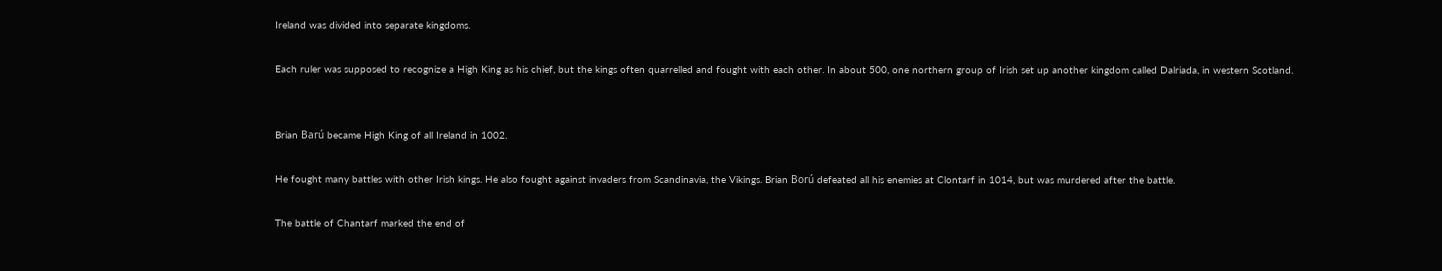Ireland was divided into separate kingdoms.

Each ruler was supposed to recognize a High King as his chief, but the kings often quarrelled and fought with each other. In about 500, one northern group of Irish set up another kingdom called Dalriada, in western Scotland.


Brian Barú became High King of all Ireland in 1002.

He fought many battles with other Irish kings. He also fought against invaders from Scandinavia, the Vikings. Brian Ború defeated all his enemies at Clontarf in 1014, but was murdered after the battle.

The battle of Chantarf marked the end of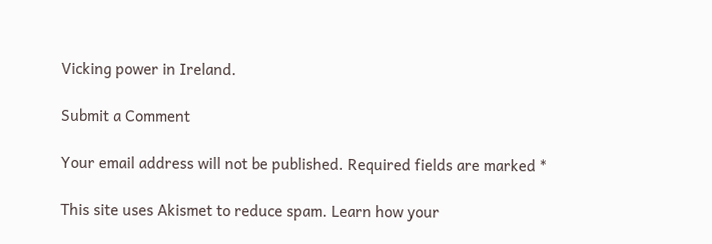Vicking power in Ireland.

Submit a Comment

Your email address will not be published. Required fields are marked *

This site uses Akismet to reduce spam. Learn how your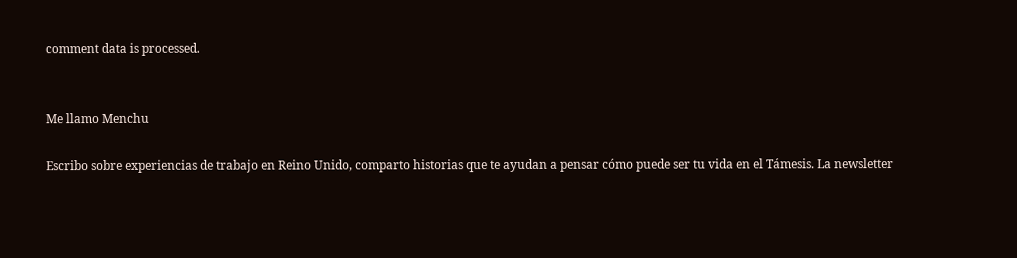comment data is processed.


Me llamo Menchu

Escribo sobre experiencias de trabajo en Reino Unido, comparto historias que te ayudan a pensar cómo puede ser tu vida en el Támesis. La newsletter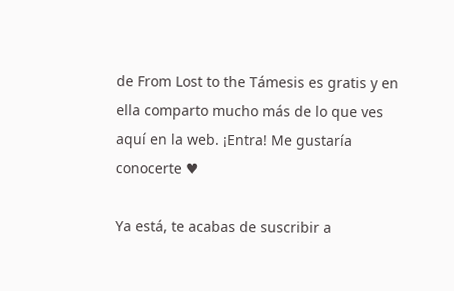de From Lost to the Támesis es gratis y en ella comparto mucho más de lo que ves aquí en la web. ¡Entra! Me gustaría conocerte ♥

Ya está, te acabas de suscribir a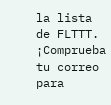la lista de FLTTT. ¡Comprueba tu correo para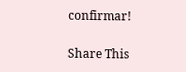confirmar!

Share This